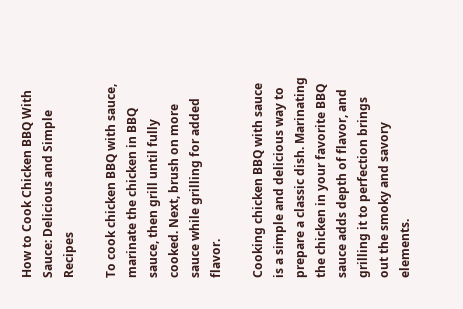How to Cook Chicken BBQ With Sauce: Delicious and Simple Recipes

To cook chicken BBQ with sauce, marinate the chicken in BBQ sauce, then grill until fully cooked. Next, brush on more sauce while grilling for added flavor.

Cooking chicken BBQ with sauce is a simple and delicious way to prepare a classic dish. Marinating the chicken in your favorite BBQ sauce adds depth of flavor, and grilling it to perfection brings out the smoky and savory elements.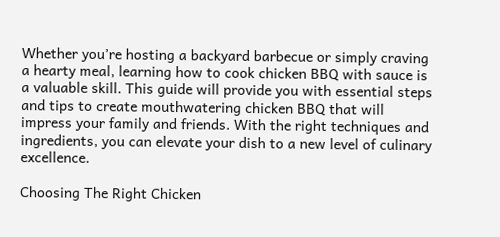Whether you’re hosting a backyard barbecue or simply craving a hearty meal, learning how to cook chicken BBQ with sauce is a valuable skill. This guide will provide you with essential steps and tips to create mouthwatering chicken BBQ that will impress your family and friends. With the right techniques and ingredients, you can elevate your dish to a new level of culinary excellence.

Choosing The Right Chicken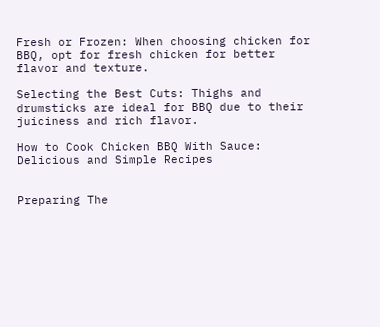Fresh or Frozen: When choosing chicken for BBQ, opt for fresh chicken for better flavor and texture.

Selecting the Best Cuts: Thighs and drumsticks are ideal for BBQ due to their juiciness and rich flavor.

How to Cook Chicken BBQ With Sauce: Delicious and Simple Recipes


Preparing The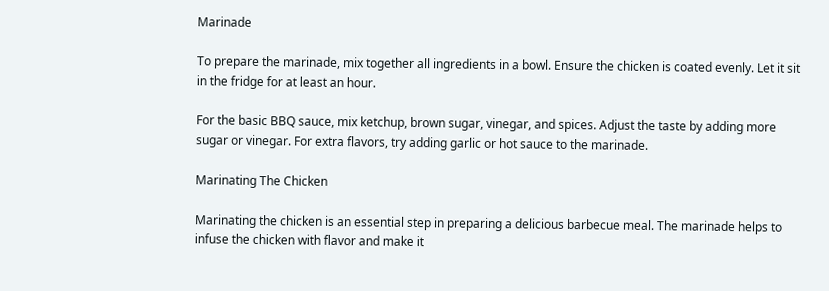Marinade

To prepare the marinade, mix together all ingredients in a bowl. Ensure the chicken is coated evenly. Let it sit in the fridge for at least an hour.

For the basic BBQ sauce, mix ketchup, brown sugar, vinegar, and spices. Adjust the taste by adding more sugar or vinegar. For extra flavors, try adding garlic or hot sauce to the marinade.

Marinating The Chicken

Marinating the chicken is an essential step in preparing a delicious barbecue meal. The marinade helps to infuse the chicken with flavor and make it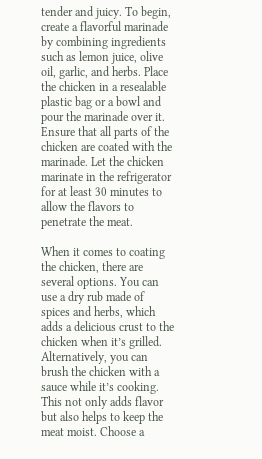tender and juicy. To begin, create a flavorful marinade by combining ingredients such as lemon juice, olive oil, garlic, and herbs. Place the chicken in a resealable plastic bag or a bowl and pour the marinade over it. Ensure that all parts of the chicken are coated with the marinade. Let the chicken marinate in the refrigerator for at least 30 minutes to allow the flavors to penetrate the meat.

When it comes to coating the chicken, there are several options. You can use a dry rub made of spices and herbs, which adds a delicious crust to the chicken when it’s grilled. Alternatively, you can brush the chicken with a sauce while it’s cooking. This not only adds flavor but also helps to keep the meat moist. Choose a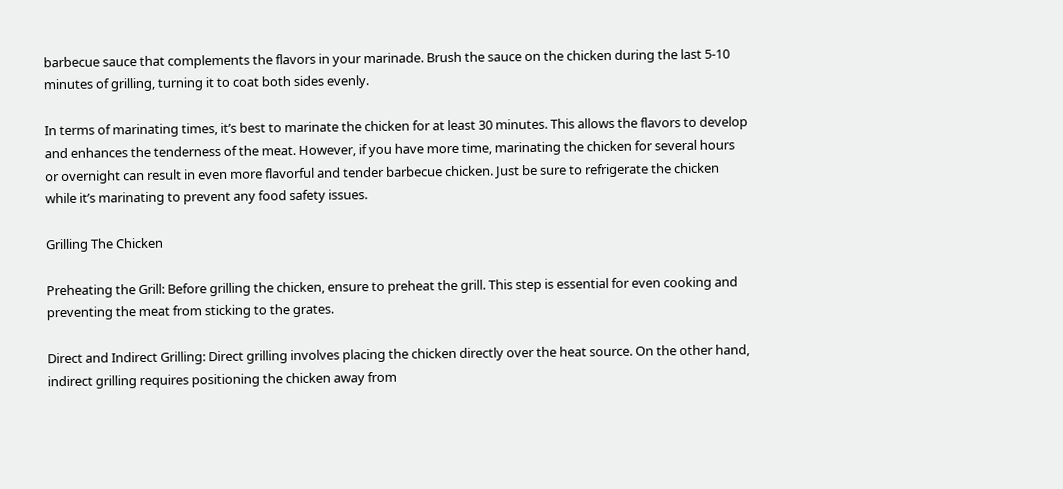barbecue sauce that complements the flavors in your marinade. Brush the sauce on the chicken during the last 5-10 minutes of grilling, turning it to coat both sides evenly.

In terms of marinating times, it’s best to marinate the chicken for at least 30 minutes. This allows the flavors to develop and enhances the tenderness of the meat. However, if you have more time, marinating the chicken for several hours or overnight can result in even more flavorful and tender barbecue chicken. Just be sure to refrigerate the chicken while it’s marinating to prevent any food safety issues.

Grilling The Chicken

Preheating the Grill: Before grilling the chicken, ensure to preheat the grill. This step is essential for even cooking and preventing the meat from sticking to the grates.

Direct and Indirect Grilling: Direct grilling involves placing the chicken directly over the heat source. On the other hand, indirect grilling requires positioning the chicken away from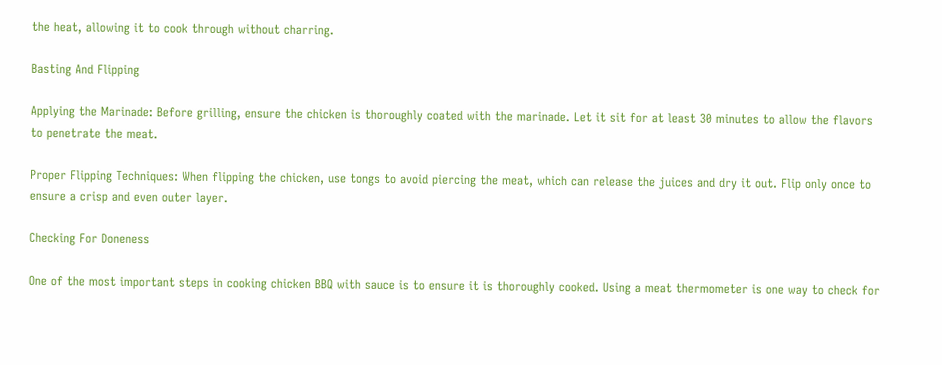the heat, allowing it to cook through without charring.

Basting And Flipping

Applying the Marinade: Before grilling, ensure the chicken is thoroughly coated with the marinade. Let it sit for at least 30 minutes to allow the flavors to penetrate the meat.

Proper Flipping Techniques: When flipping the chicken, use tongs to avoid piercing the meat, which can release the juices and dry it out. Flip only once to ensure a crisp and even outer layer.

Checking For Doneness

One of the most important steps in cooking chicken BBQ with sauce is to ensure it is thoroughly cooked. Using a meat thermometer is one way to check for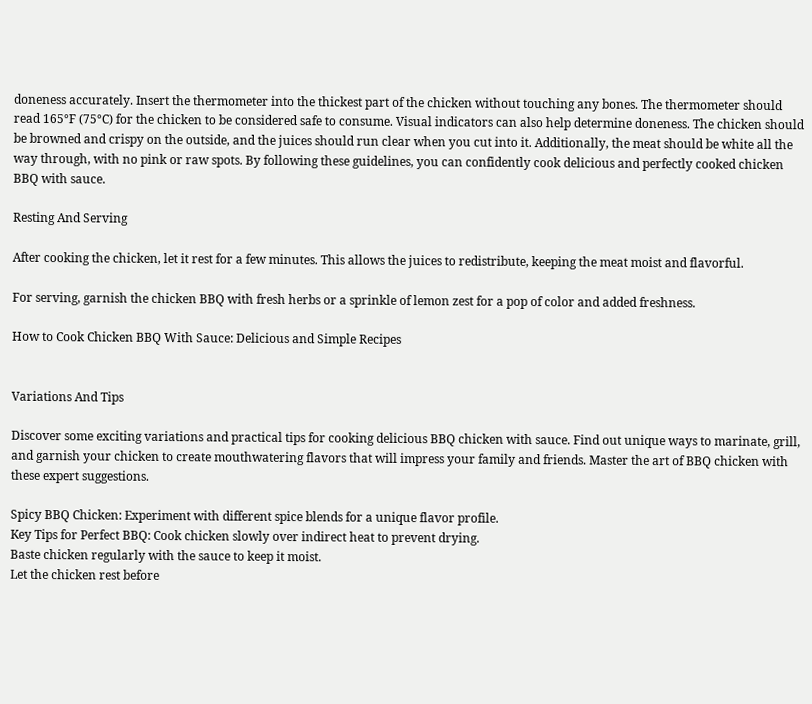doneness accurately. Insert the thermometer into the thickest part of the chicken without touching any bones. The thermometer should read 165°F (75°C) for the chicken to be considered safe to consume. Visual indicators can also help determine doneness. The chicken should be browned and crispy on the outside, and the juices should run clear when you cut into it. Additionally, the meat should be white all the way through, with no pink or raw spots. By following these guidelines, you can confidently cook delicious and perfectly cooked chicken BBQ with sauce.

Resting And Serving

After cooking the chicken, let it rest for a few minutes. This allows the juices to redistribute, keeping the meat moist and flavorful.

For serving, garnish the chicken BBQ with fresh herbs or a sprinkle of lemon zest for a pop of color and added freshness.

How to Cook Chicken BBQ With Sauce: Delicious and Simple Recipes


Variations And Tips

Discover some exciting variations and practical tips for cooking delicious BBQ chicken with sauce. Find out unique ways to marinate, grill, and garnish your chicken to create mouthwatering flavors that will impress your family and friends. Master the art of BBQ chicken with these expert suggestions.

Spicy BBQ Chicken: Experiment with different spice blends for a unique flavor profile.
Key Tips for Perfect BBQ: Cook chicken slowly over indirect heat to prevent drying.
Baste chicken regularly with the sauce to keep it moist.
Let the chicken rest before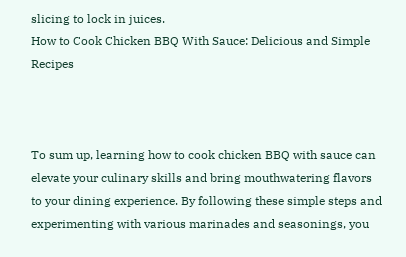slicing to lock in juices.
How to Cook Chicken BBQ With Sauce: Delicious and Simple Recipes



To sum up, learning how to cook chicken BBQ with sauce can elevate your culinary skills and bring mouthwatering flavors to your dining experience. By following these simple steps and experimenting with various marinades and seasonings, you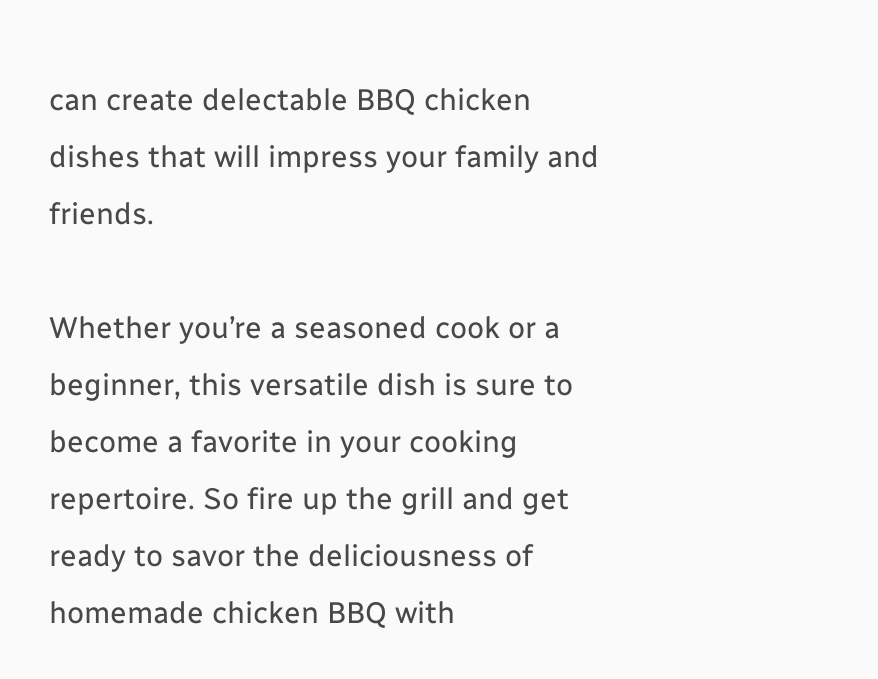can create delectable BBQ chicken dishes that will impress your family and friends.

Whether you’re a seasoned cook or a beginner, this versatile dish is sure to become a favorite in your cooking repertoire. So fire up the grill and get ready to savor the deliciousness of homemade chicken BBQ with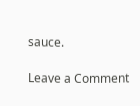sauce.

Leave a Comment